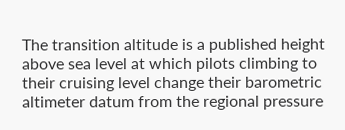The transition altitude is a published height above sea level at which pilots climbing to their cruising level change their barometric altimeter datum from the regional pressure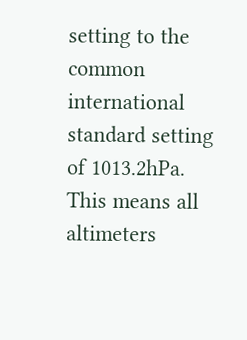setting to the common international standard setting of 1013.2hPa. This means all altimeters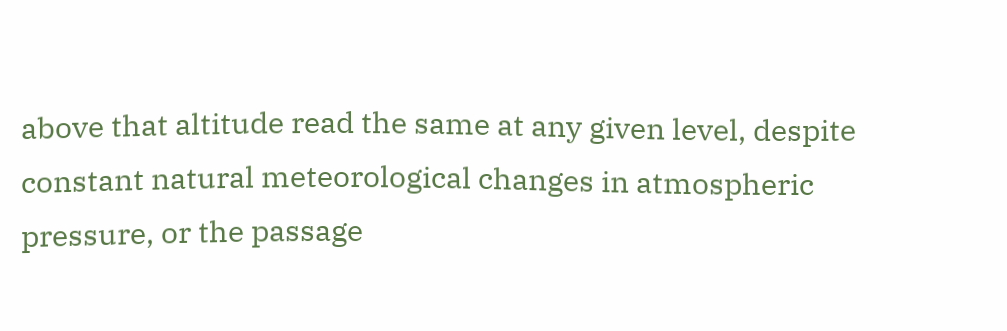above that altitude read the same at any given level, despite constant natural meteorological changes in atmospheric pressure, or the passage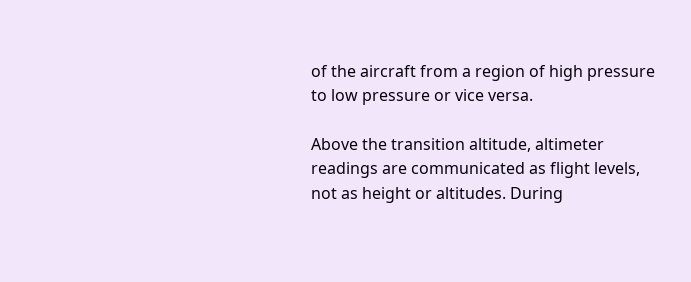of the aircraft from a region of high pressure to low pressure or vice versa.

Above the transition altitude, altimeter readings are communicated as flight levels, not as height or altitudes. During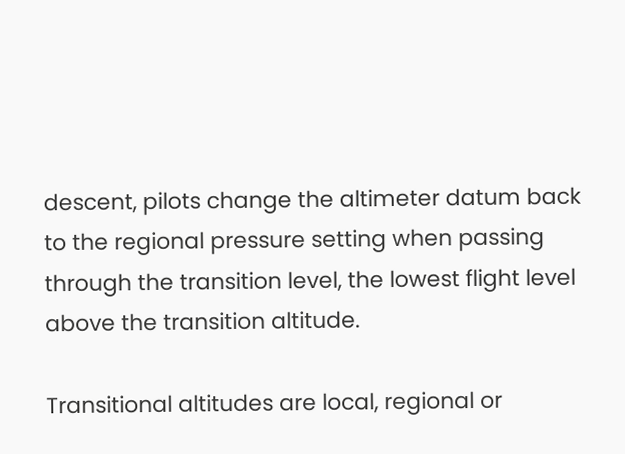descent, pilots change the altimeter datum back to the regional pressure setting when passing through the transition level, the lowest flight level above the transition altitude.

Transitional altitudes are local, regional or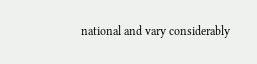national and vary considerably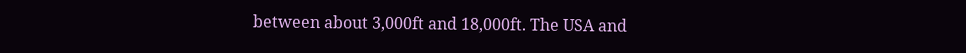between about 3,000ft and 18,000ft. The USA and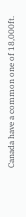Canada have a common one of 18,000ft.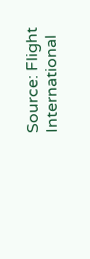Source: Flight International